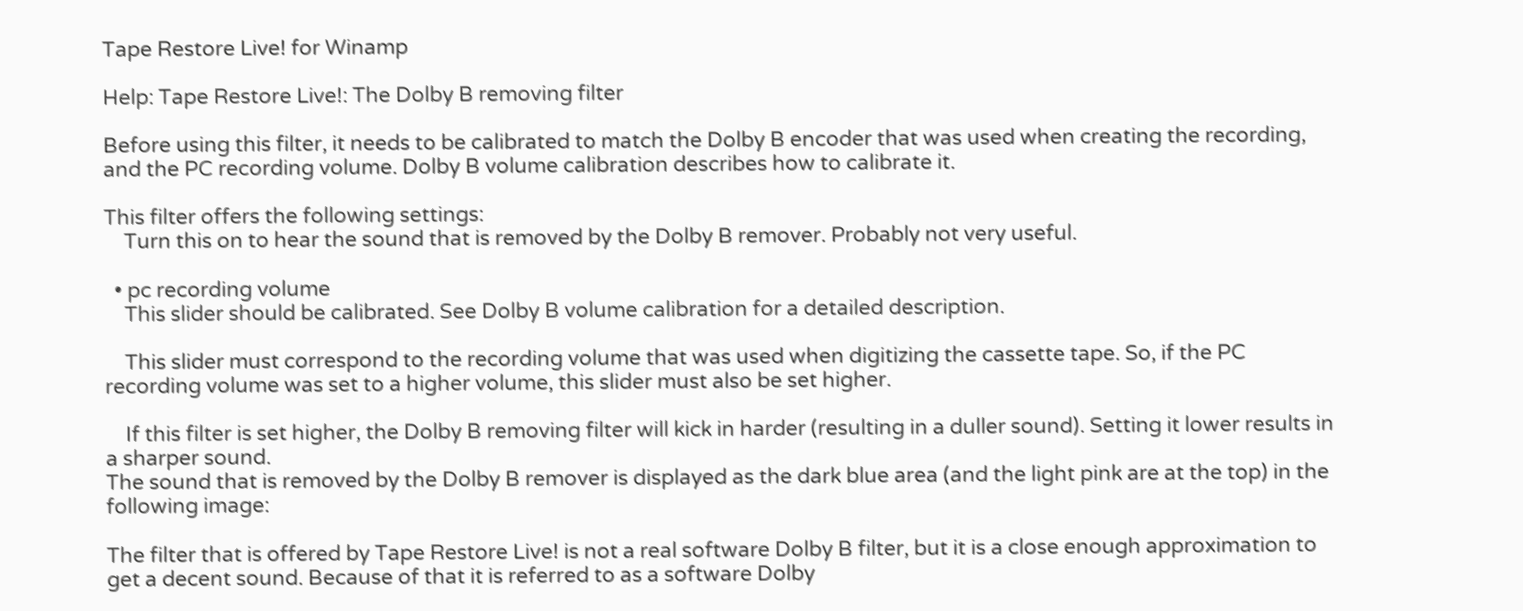Tape Restore Live! for Winamp

Help: Tape Restore Live!: The Dolby B removing filter

Before using this filter, it needs to be calibrated to match the Dolby B encoder that was used when creating the recording, and the PC recording volume. Dolby B volume calibration describes how to calibrate it.

This filter offers the following settings:
    Turn this on to hear the sound that is removed by the Dolby B remover. Probably not very useful.

  • pc recording volume
    This slider should be calibrated. See Dolby B volume calibration for a detailed description.

    This slider must correspond to the recording volume that was used when digitizing the cassette tape. So, if the PC recording volume was set to a higher volume, this slider must also be set higher.

    If this filter is set higher, the Dolby B removing filter will kick in harder (resulting in a duller sound). Setting it lower results in a sharper sound.
The sound that is removed by the Dolby B remover is displayed as the dark blue area (and the light pink are at the top) in the following image:

The filter that is offered by Tape Restore Live! is not a real software Dolby B filter, but it is a close enough approximation to get a decent sound. Because of that it is referred to as a software Dolby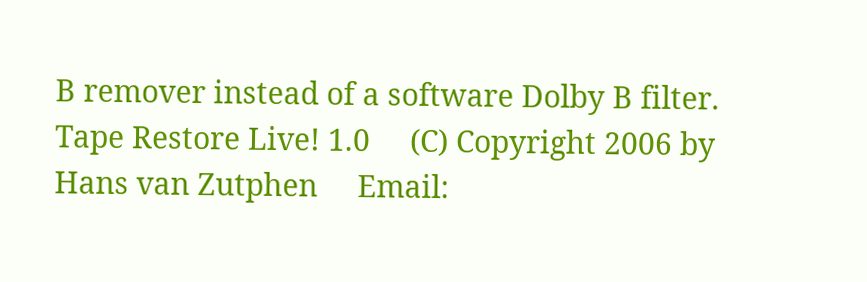B remover instead of a software Dolby B filter.
Tape Restore Live! 1.0     (C) Copyright 2006 by Hans van Zutphen     Email: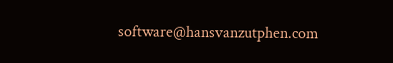software@hansvanzutphen.com